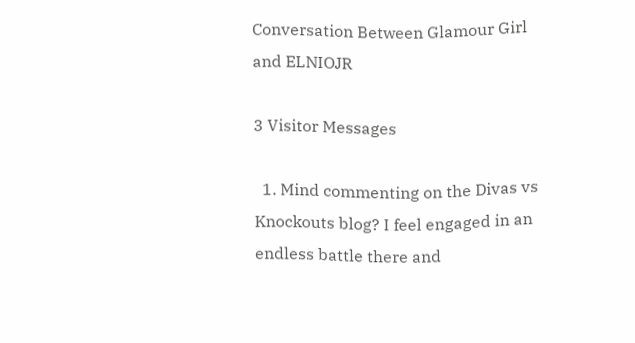Conversation Between Glamour Girl and ELNIOJR

3 Visitor Messages

  1. Mind commenting on the Divas vs Knockouts blog? I feel engaged in an endless battle there and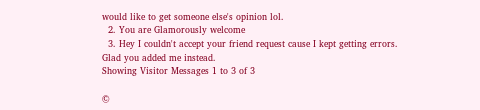would like to get someone else's opinion lol.
  2. You are Glamorously welcome
  3. Hey I couldn't accept your friend request cause I kept getting errors. Glad you added me instead.
Showing Visitor Messages 1 to 3 of 3

©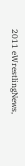2011 eWrestlingNews,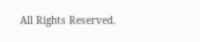All Rights Reserved.